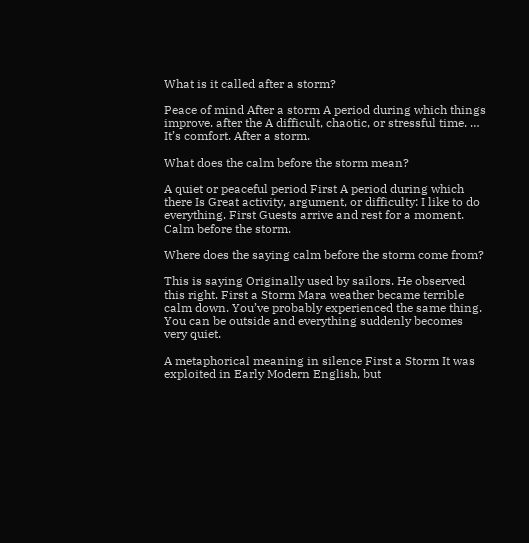What is it called after a storm?

Peace of mind After a storm A period during which things improve. after the A difficult, chaotic, or stressful time. … It’s comfort. After a storm.

What does the calm before the storm mean?

A quiet or peaceful period First A period during which there Is Great activity, argument, or difficulty: I like to do everything. First Guests arrive and rest for a moment. Calm before the storm.

Where does the saying calm before the storm come from?

This is saying Originally used by sailors. He observed this right. First a Storm Mara weather became terrible calm down. You’ve probably experienced the same thing. You can be outside and everything suddenly becomes very quiet.

A metaphorical meaning in silence First a Storm It was exploited in Early Modern English, but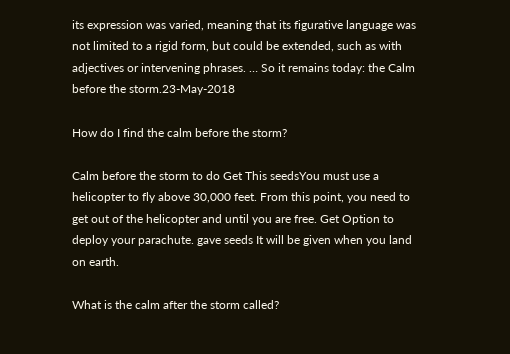its expression was varied, meaning that its figurative language was not limited to a rigid form, but could be extended, such as with adjectives or intervening phrases. … So it remains today: the Calm before the storm.23-May-2018

How do I find the calm before the storm?

Calm before the storm to do Get This seedsYou must use a helicopter to fly above 30,000 feet. From this point, you need to get out of the helicopter and until you are free. Get Option to deploy your parachute. gave seeds It will be given when you land on earth.

What is the calm after the storm called?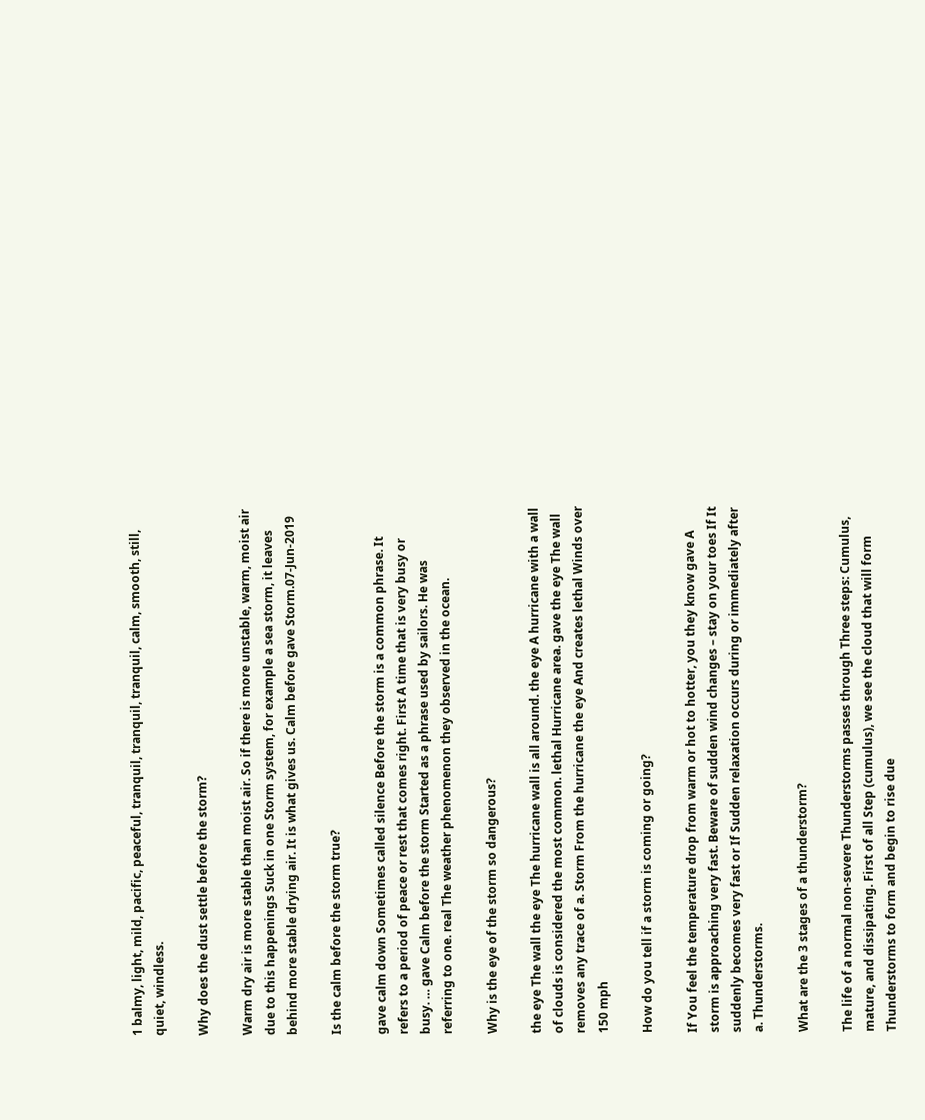1 balmy, light, mild, pacific, peaceful, tranquil, tranquil, tranquil, calm, smooth, still, quiet, windless.

Why does the dust settle before the storm?

Warm dry air is more stable than moist air. So if there is more unstable, warm, moist air due to this happenings Suck in one Storm system, for example a sea storm, it leaves behind more stable drying air. It is what gives us. Calm before gave Storm.07-Jun-2019

Is the calm before the storm true?

gave calm down Sometimes called silence Before the storm is a common phrase. It refers to a period of peace or rest that comes right. First A time that is very busy or busy. … gave Calm before the storm Started as a phrase used by sailors. He was referring to one. real The weather phenomenon they observed in the ocean.

Why is the eye of the storm so dangerous?

the eye The wall the eye The hurricane wall is all around. the eye A hurricane with a wall of clouds is considered the most common. lethal Hurricane area. gave the eye The wall removes any trace of a. Storm From the hurricane the eye And creates lethal Winds over 150 mph

How do you tell if a storm is coming or going?

If You feel the temperature drop from warm or hot to hotter, you they know gave A storm is approaching very fast. Beware of sudden wind changes – stay on your toes If It suddenly becomes very fast or If Sudden relaxation occurs during or immediately after a. Thunderstorms.

What are the 3 stages of a thunderstorm?

The life of a normal non-severe Thunderstorms passes through Three steps: Cumulus, mature, and dissipating. First of all Step (cumulus), we see the cloud that will form Thunderstorms to form and begin to rise due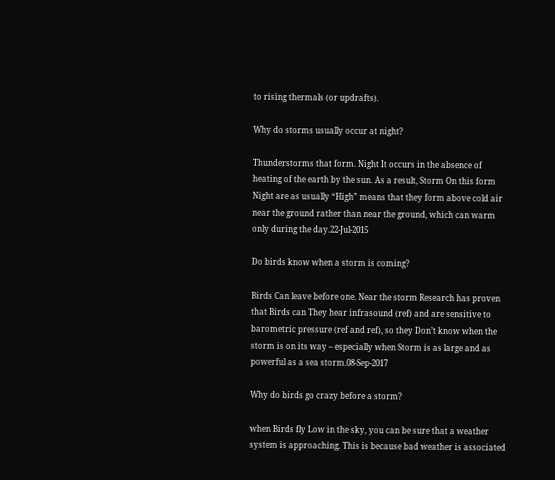to rising thermals (or updrafts).

Why do storms usually occur at night?

Thunderstorms that form. Night It occurs in the absence of heating of the earth by the sun. As a result, Storm On this form Night are as usually “High” means that they form above cold air near the ground rather than near the ground, which can warm only during the day.22-Jul-2015

Do birds know when a storm is coming?

Birds Can leave before one. Near the storm Research has proven that Birds can They hear infrasound (ref) and are sensitive to barometric pressure (ref and ref), so they Don’t know when the storm is on its way – especially when Storm is as large and as powerful as a sea storm.08-Sep-2017

Why do birds go crazy before a storm?

when Birds fly Low in the sky, you can be sure that a weather system is approaching. This is because bad weather is associated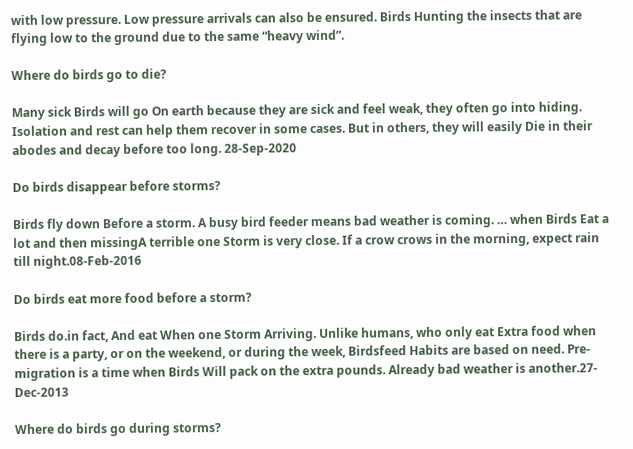with low pressure. Low pressure arrivals can also be ensured. Birds Hunting the insects that are flying low to the ground due to the same “heavy wind”.

Where do birds go to die?

Many sick Birds will go On earth because they are sick and feel weak, they often go into hiding. Isolation and rest can help them recover in some cases. But in others, they will easily Die in their abodes and decay before too long. 28-Sep-2020

Do birds disappear before storms?

Birds fly down Before a storm. A busy bird feeder means bad weather is coming. … when Birds Eat a lot and then missingA terrible one Storm is very close. If a crow crows in the morning, expect rain till night.08-Feb-2016

Do birds eat more food before a storm?

Birds do.in fact, And eat When one Storm Arriving. Unlike humans, who only eat Extra food when there is a party, or on the weekend, or during the week, Birdsfeed Habits are based on need. Pre-migration is a time when Birds Will pack on the extra pounds. Already bad weather is another.27-Dec-2013

Where do birds go during storms?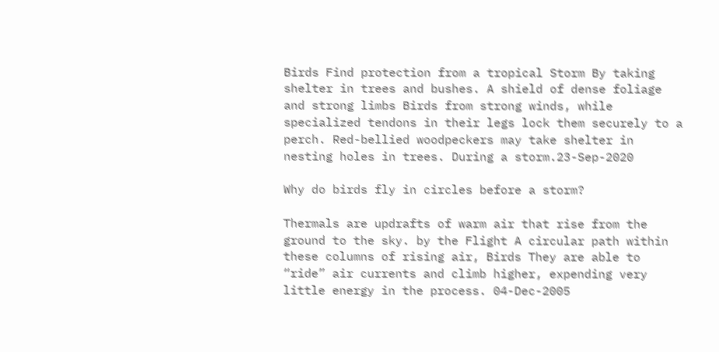Birds Find protection from a tropical Storm By taking shelter in trees and bushes. A shield of dense foliage and strong limbs Birds from strong winds, while specialized tendons in their legs lock them securely to a perch. Red-bellied woodpeckers may take shelter in nesting holes in trees. During a storm.23-Sep-2020

Why do birds fly in circles before a storm?

Thermals are updrafts of warm air that rise from the ground to the sky. by the Flight A circular path within these columns of rising air, Birds They are able to “ride” air currents and climb higher, expending very little energy in the process. 04-Dec-2005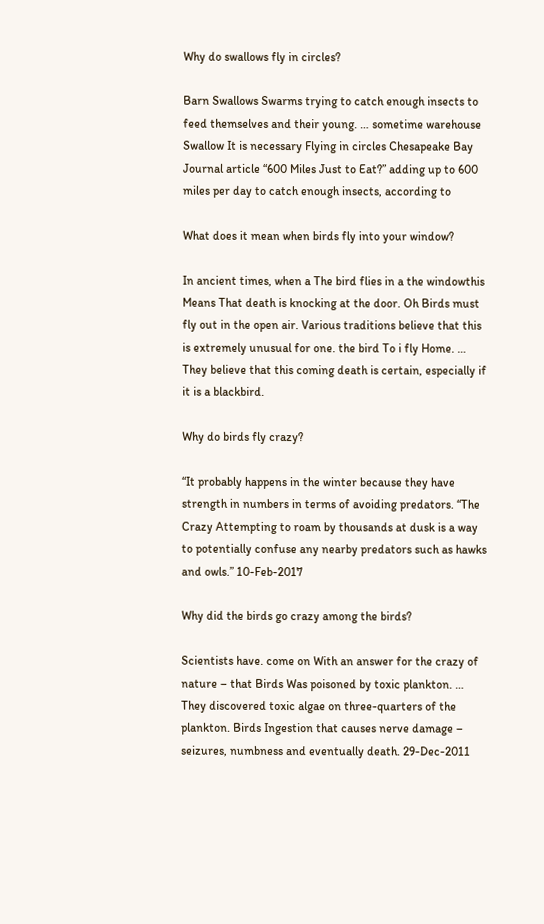Why do swallows fly in circles?

Barn Swallows Swarms trying to catch enough insects to feed themselves and their young. … sometime warehouse Swallow It is necessary Flying in circles Chesapeake Bay Journal article “600 Miles Just to Eat?” adding up to 600 miles per day to catch enough insects, according to

What does it mean when birds fly into your window?

In ancient times, when a The bird flies in a the windowthis Means That death is knocking at the door. Oh Birds must fly out in the open air. Various traditions believe that this is extremely unusual for one. the bird To i fly Home. … They believe that this coming death is certain, especially if it is a blackbird.

Why do birds fly crazy?

“It probably happens in the winter because they have strength in numbers in terms of avoiding predators. “The Crazy Attempting to roam by thousands at dusk is a way to potentially confuse any nearby predators such as hawks and owls.” 10-Feb-2017

Why did the birds go crazy among the birds?

Scientists have. come on With an answer for the crazy of nature – that Birds Was poisoned by toxic plankton. … They discovered toxic algae on three-quarters of the plankton. Birds Ingestion that causes nerve damage – seizures, numbness and eventually death. 29-Dec-2011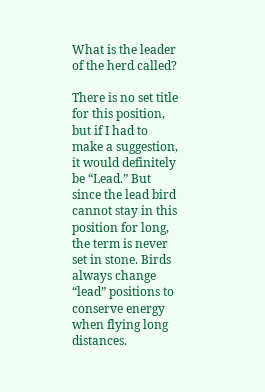What is the leader of the herd called?

There is no set title for this position, but if I had to make a suggestion, it would definitely be “Lead.” But since the lead bird cannot stay in this position for long, the term is never set in stone. Birds always change “lead” positions to conserve energy when flying long distances.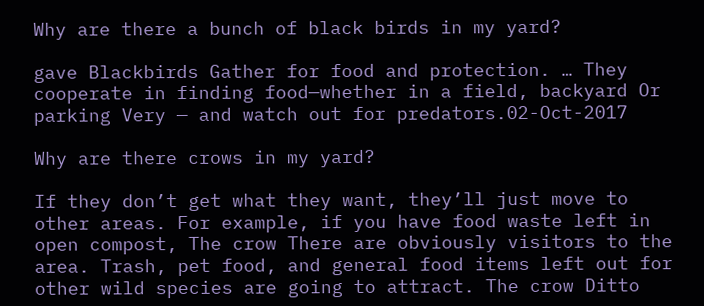Why are there a bunch of black birds in my yard?

gave Blackbirds Gather for food and protection. … They cooperate in finding food—whether in a field, backyard Or parking Very — and watch out for predators.02-Oct-2017

Why are there crows in my yard?

If they don’t get what they want, they’ll just move to other areas. For example, if you have food waste left in open compost, The crow There are obviously visitors to the area. Trash, pet food, and general food items left out for other wild species are going to attract. The crow Ditto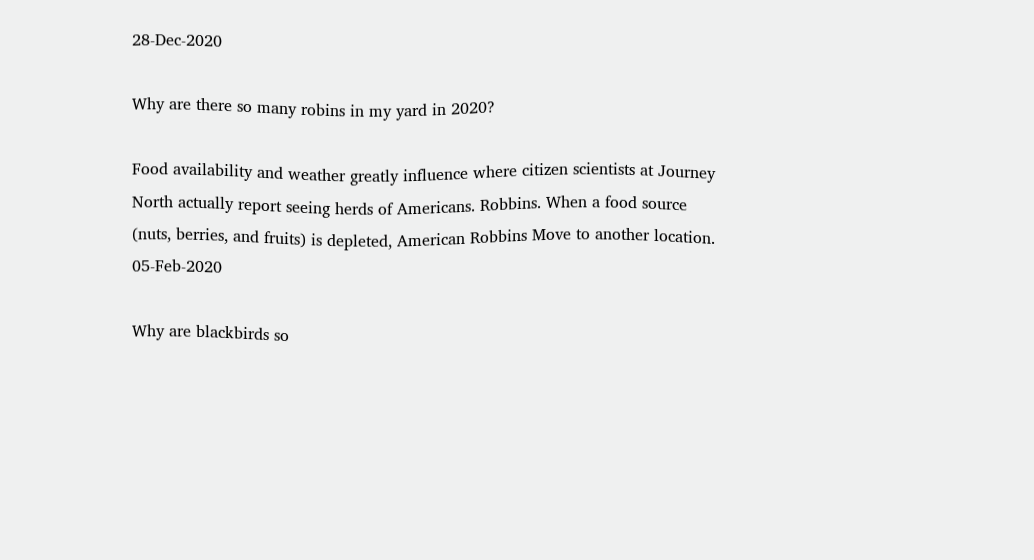28-Dec-2020

Why are there so many robins in my yard in 2020?

Food availability and weather greatly influence where citizen scientists at Journey North actually report seeing herds of Americans. Robbins. When a food source (nuts, berries, and fruits) is depleted, American Robbins Move to another location. 05-Feb-2020

Why are blackbirds so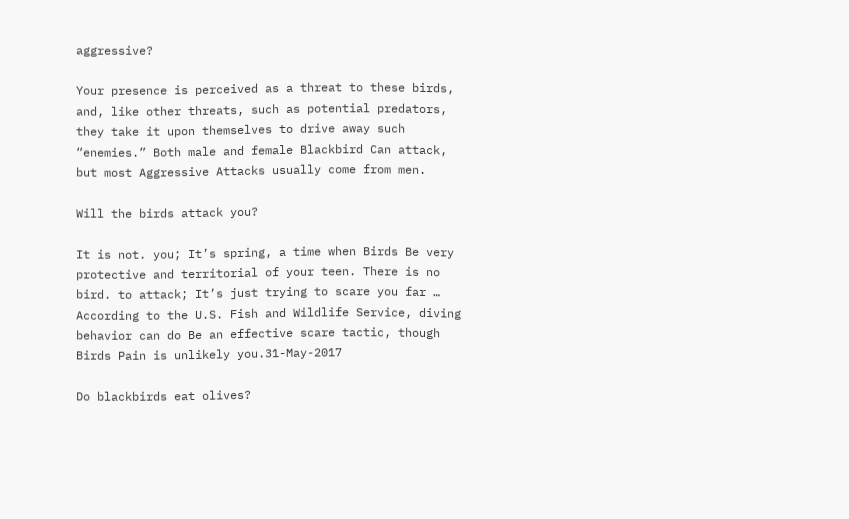aggressive?

Your presence is perceived as a threat to these birds, and, like other threats, such as potential predators, they take it upon themselves to drive away such “enemies.” Both male and female Blackbird Can attack, but most Aggressive Attacks usually come from men.

Will the birds attack you?

It is not. you; It’s spring, a time when Birds Be very protective and territorial of your teen. There is no bird. to attack; It’s just trying to scare you far … According to the U.S. Fish and Wildlife Service, diving behavior can do Be an effective scare tactic, though Birds Pain is unlikely you.31-May-2017

Do blackbirds eat olives?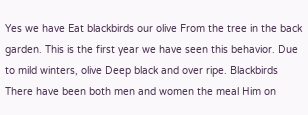Yes we have Eat blackbirds our olive From the tree in the back garden. This is the first year we have seen this behavior. Due to mild winters, olive Deep black and over ripe. Blackbirds There have been both men and women the meal Him on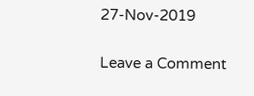27-Nov-2019

Leave a Comment